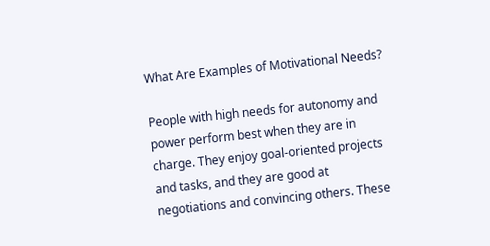What Are Examples of Motivational Needs?

People with high needs for autonomy and power perform best when they are in charge. They enjoy goal-oriented projects and tasks, and they are good at negotiations and convincing others. These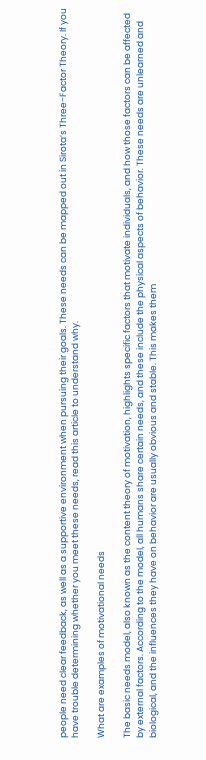people need clear feedback, as well as a supportive environment when pursuing their goals. These needs can be mapped out in Sirota’s Three-Factor Theory. If you have trouble determining whether you meet these needs, read this article to understand why.

What are examples of motivational needs

The basic needs model, also known as the content theory of motivation, highlights specific factors that motivate individuals, and how those factors can be affected by external factors. According to the model, all humans share certain needs, and these include the physical aspects of behavior. These needs are unlearned and biological, and the influences they have on behavior are usually obvious and stable. This makes them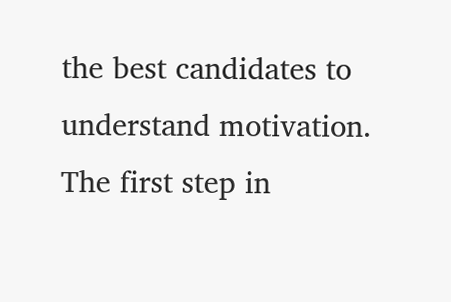the best candidates to understand motivation. The first step in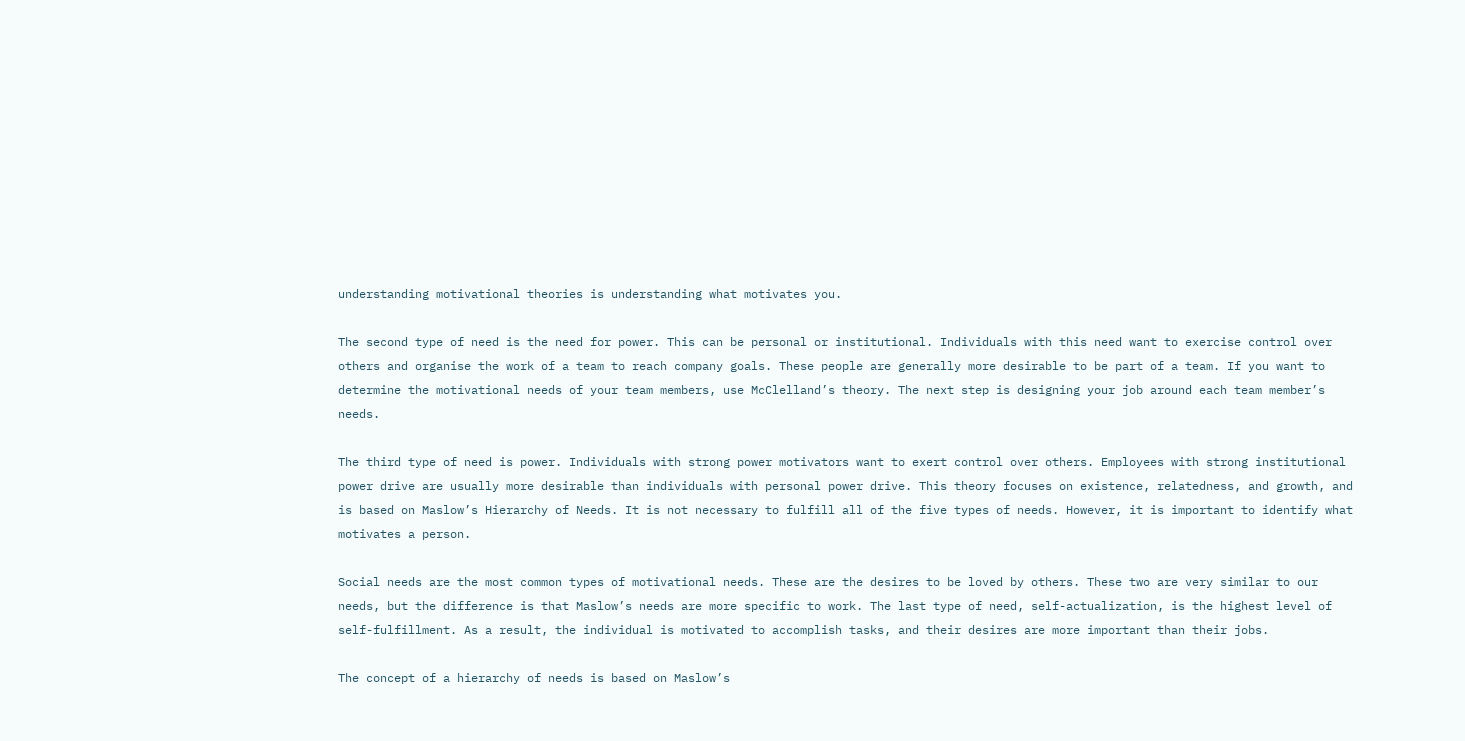understanding motivational theories is understanding what motivates you.

The second type of need is the need for power. This can be personal or institutional. Individuals with this need want to exercise control over others and organise the work of a team to reach company goals. These people are generally more desirable to be part of a team. If you want to determine the motivational needs of your team members, use McClelland’s theory. The next step is designing your job around each team member’s needs.

The third type of need is power. Individuals with strong power motivators want to exert control over others. Employees with strong institutional power drive are usually more desirable than individuals with personal power drive. This theory focuses on existence, relatedness, and growth, and is based on Maslow’s Hierarchy of Needs. It is not necessary to fulfill all of the five types of needs. However, it is important to identify what motivates a person.

Social needs are the most common types of motivational needs. These are the desires to be loved by others. These two are very similar to our needs, but the difference is that Maslow’s needs are more specific to work. The last type of need, self-actualization, is the highest level of self-fulfillment. As a result, the individual is motivated to accomplish tasks, and their desires are more important than their jobs.

The concept of a hierarchy of needs is based on Maslow’s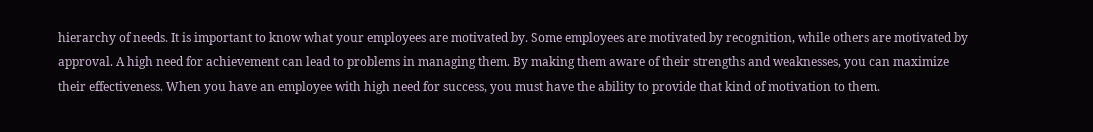hierarchy of needs. It is important to know what your employees are motivated by. Some employees are motivated by recognition, while others are motivated by approval. A high need for achievement can lead to problems in managing them. By making them aware of their strengths and weaknesses, you can maximize their effectiveness. When you have an employee with high need for success, you must have the ability to provide that kind of motivation to them.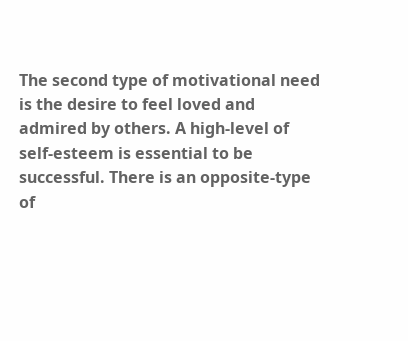The second type of motivational need is the desire to feel loved and admired by others. A high-level of self-esteem is essential to be successful. There is an opposite-type of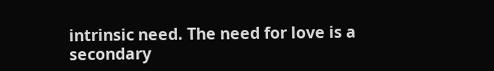intrinsic need. The need for love is a secondary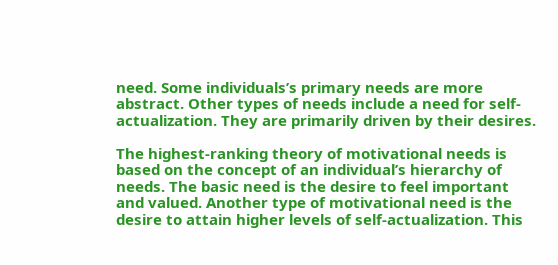need. Some individuals’s primary needs are more abstract. Other types of needs include a need for self-actualization. They are primarily driven by their desires.

The highest-ranking theory of motivational needs is based on the concept of an individual’s hierarchy of needs. The basic need is the desire to feel important and valued. Another type of motivational need is the desire to attain higher levels of self-actualization. This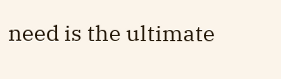need is the ultimate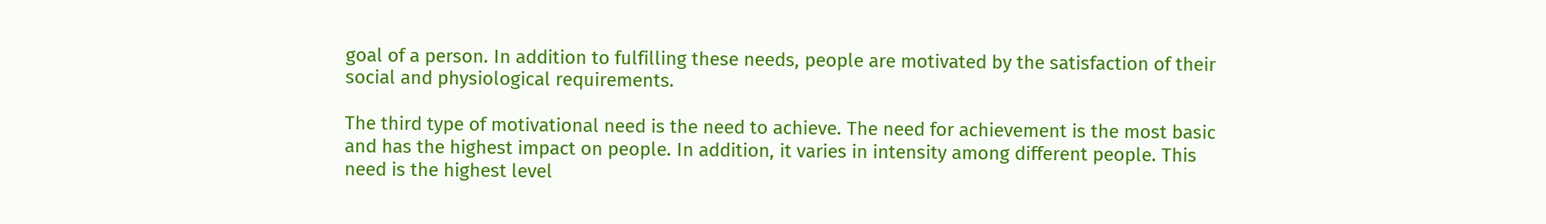goal of a person. In addition to fulfilling these needs, people are motivated by the satisfaction of their social and physiological requirements.

The third type of motivational need is the need to achieve. The need for achievement is the most basic and has the highest impact on people. In addition, it varies in intensity among different people. This need is the highest level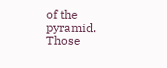of the pyramid. Those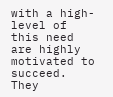with a high-level of this need are highly motivated to succeed. They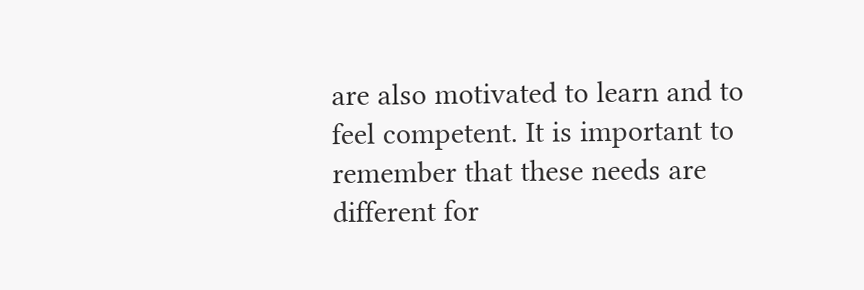are also motivated to learn and to feel competent. It is important to remember that these needs are different for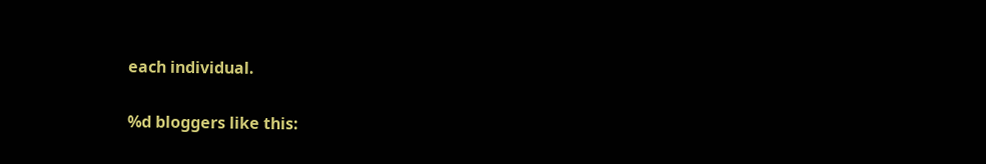each individual.

%d bloggers like this: